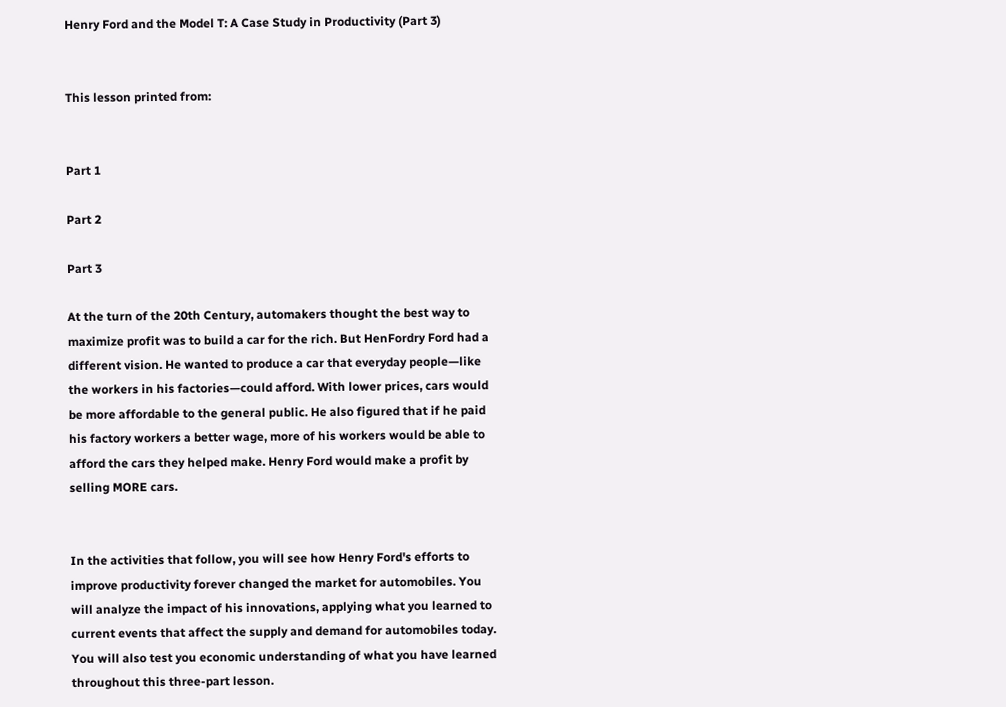Henry Ford and the Model T: A Case Study in Productivity (Part 3)


This lesson printed from:


Part 1

Part 2

Part 3

At the turn of the 20th Century, automakers thought the best way to maximize profit was to build a car for the rich. But HenFordry Ford had a different vision. He wanted to produce a car that everyday people—like the workers in his factories—could afford. With lower prices, cars would be more affordable to the general public. He also figured that if he paid his factory workers a better wage, more of his workers would be able to afford the cars they helped make. Henry Ford would make a profit by selling MORE cars.


In the activities that follow, you will see how Henry Ford's efforts to improve productivity forever changed the market for automobiles. You will analyze the impact of his innovations, applying what you learned to current events that affect the supply and demand for automobiles today. You will also test you economic understanding of what you have learned throughout this three-part lesson.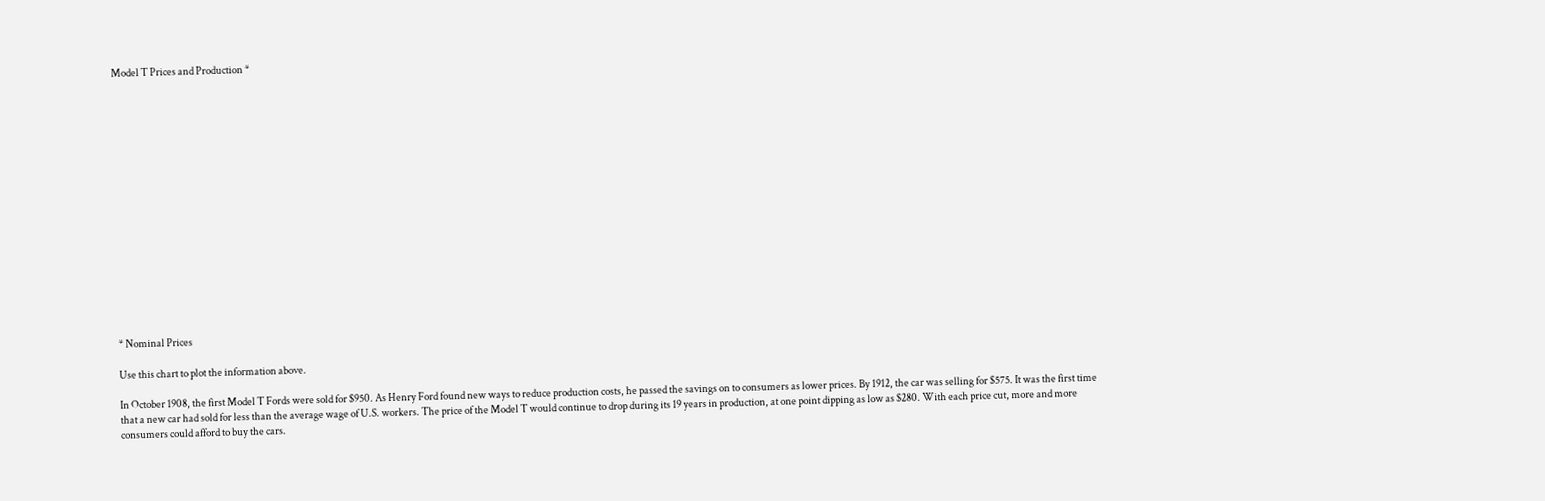Model T Prices and Production *

















* Nominal Prices

Use this chart to plot the information above.

In October 1908, the first Model T Fords were sold for $950. As Henry Ford found new ways to reduce production costs, he passed the savings on to consumers as lower prices. By 1912, the car was selling for $575. It was the first time that a new car had sold for less than the average wage of U.S. workers. The price of the Model T would continue to drop during its 19 years in production, at one point dipping as low as $280. With each price cut, more and more consumers could afford to buy the cars.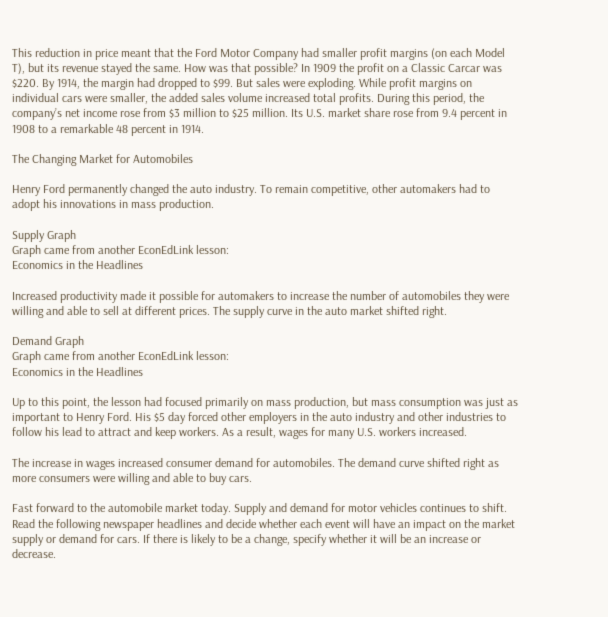This reduction in price meant that the Ford Motor Company had smaller profit margins (on each Model T), but its revenue stayed the same. How was that possible? In 1909 the profit on a Classic Carcar was $220. By 1914, the margin had dropped to $99. But sales were exploding. While profit margins on individual cars were smaller, the added sales volume increased total profits. During this period, the company’s net income rose from $3 million to $25 million. Its U.S. market share rose from 9.4 percent in 1908 to a remarkable 48 percent in 1914.

The Changing Market for Automobiles

Henry Ford permanently changed the auto industry. To remain competitive, other automakers had to adopt his innovations in mass production.

Supply Graph
Graph came from another EconEdLink lesson:
Economics in the Headlines

Increased productivity made it possible for automakers to increase the number of automobiles they were willing and able to sell at different prices. The supply curve in the auto market shifted right.

Demand Graph
Graph came from another EconEdLink lesson:
Economics in the Headlines

Up to this point, the lesson had focused primarily on mass production, but mass consumption was just as important to Henry Ford. His $5 day forced other employers in the auto industry and other industries to follow his lead to attract and keep workers. As a result, wages for many U.S. workers increased.

The increase in wages increased consumer demand for automobiles. The demand curve shifted right as more consumers were willing and able to buy cars.

Fast forward to the automobile market today. Supply and demand for motor vehicles continues to shift. Read the following newspaper headlines and decide whether each event will have an impact on the market supply or demand for cars. If there is likely to be a change, specify whether it will be an increase or decrease.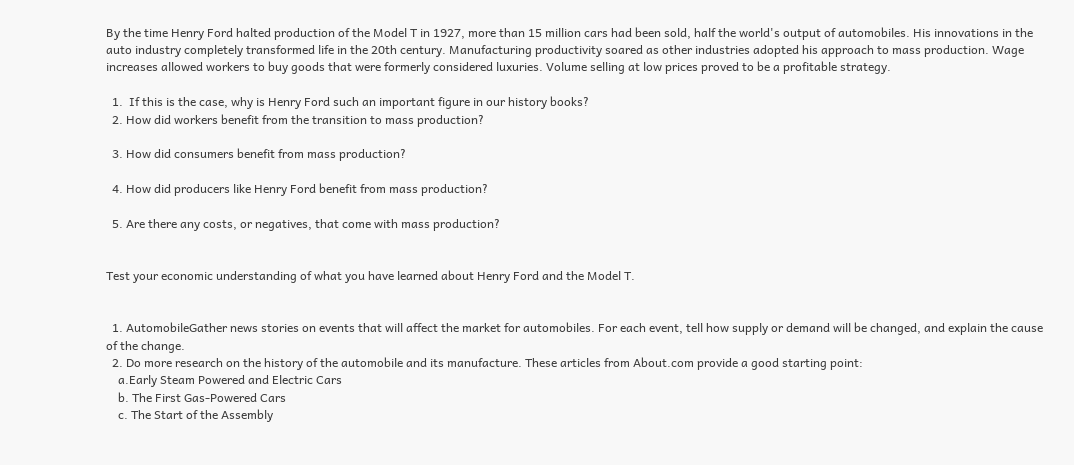By the time Henry Ford halted production of the Model T in 1927, more than 15 million cars had been sold, half the world's output of automobiles. His innovations in the auto industry completely transformed life in the 20th century. Manufacturing productivity soared as other industries adopted his approach to mass production. Wage increases allowed workers to buy goods that were formerly considered luxuries. Volume selling at low prices proved to be a profitable strategy.

  1.  If this is the case, why is Henry Ford such an important figure in our history books?
  2. How did workers benefit from the transition to mass production?

  3. How did consumers benefit from mass production?

  4. How did producers like Henry Ford benefit from mass production?

  5. Are there any costs, or negatives, that come with mass production?


Test your economic understanding of what you have learned about Henry Ford and the Model T.


  1. AutomobileGather news stories on events that will affect the market for automobiles. For each event, tell how supply or demand will be changed, and explain the cause of the change.
  2. Do more research on the history of the automobile and its manufacture. These articles from About.com provide a good starting point:
    a.Early Steam Powered and Electric Cars
    b. The First Gas-Powered Cars
    c. The Start of the Assembly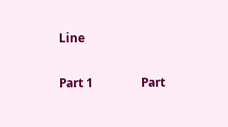Line

Part 1                Part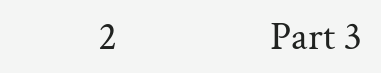2                 Part 3